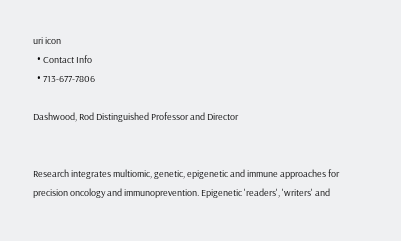uri icon
  • Contact Info
  • 713-677-7806

Dashwood, Rod Distinguished Professor and Director


Research integrates multiomic, genetic, epigenetic and immune approaches for precision oncology and immunoprevention. Epigenetic 'readers', 'writers' and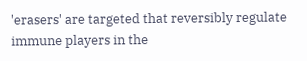'erasers' are targeted that reversibly regulate immune players in the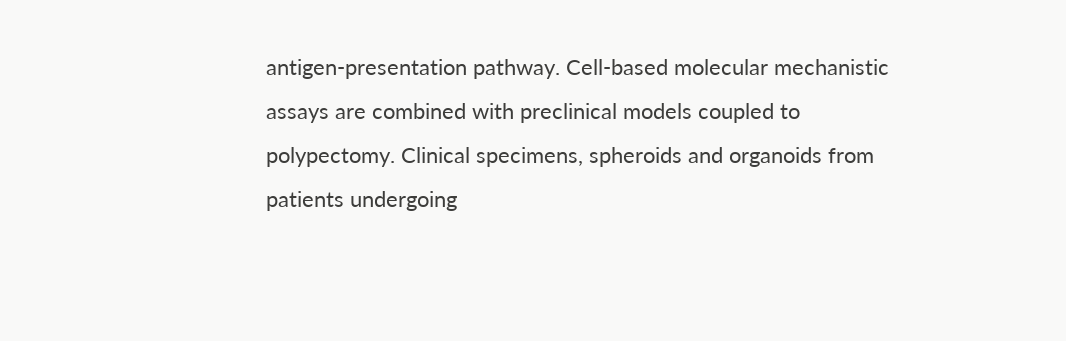antigen-presentation pathway. Cell-based molecular mechanistic assays are combined with preclinical models coupled to polypectomy. Clinical specimens, spheroids and organoids from patients undergoing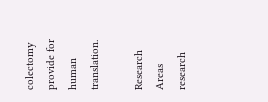colectomy provide for human translation.

Research Areas research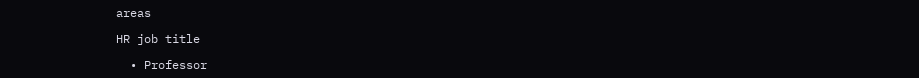areas

HR job title

  • Professor